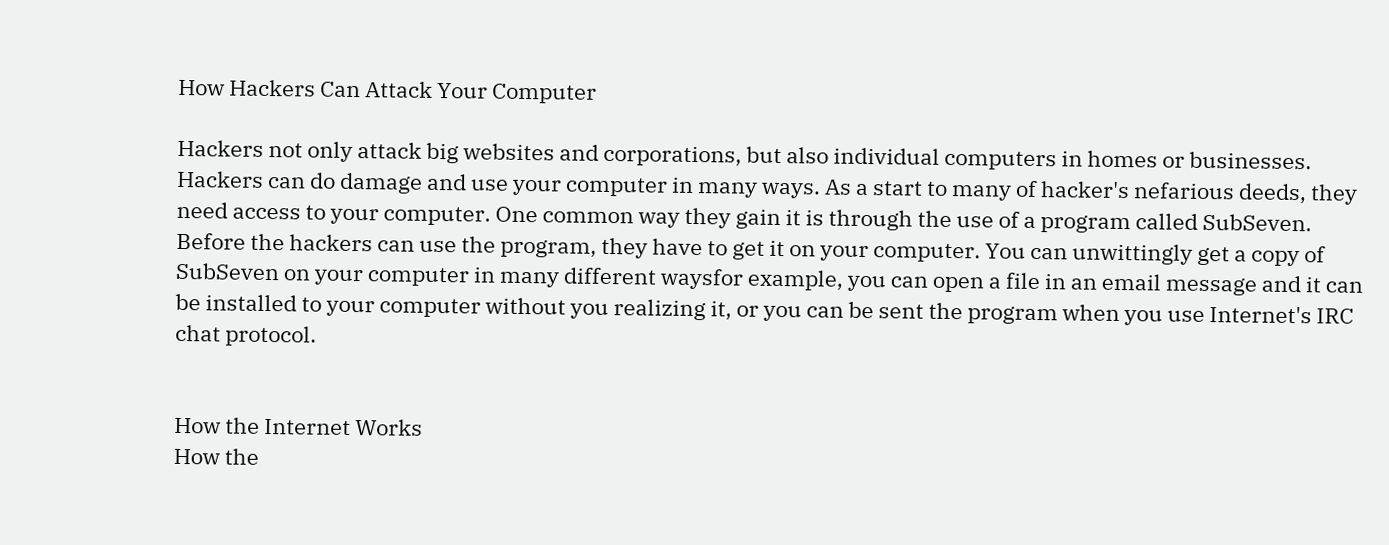How Hackers Can Attack Your Computer

Hackers not only attack big websites and corporations, but also individual computers in homes or businesses. Hackers can do damage and use your computer in many ways. As a start to many of hacker's nefarious deeds, they need access to your computer. One common way they gain it is through the use of a program called SubSeven. Before the hackers can use the program, they have to get it on your computer. You can unwittingly get a copy of SubSeven on your computer in many different waysfor example, you can open a file in an email message and it can be installed to your computer without you realizing it, or you can be sent the program when you use Internet's IRC chat protocol.


How the Internet Works
How the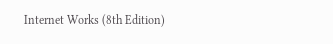Internet Works (8th Edition)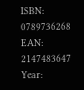ISBN: 0789736268
EAN: 2147483647
Year: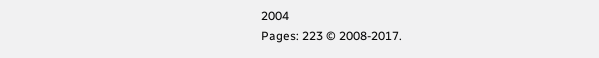2004
Pages: 223 © 2008-2017.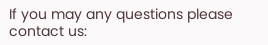If you may any questions please contact us: